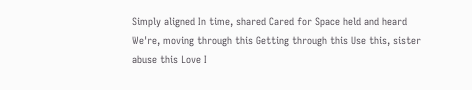Simply aligned In time, shared Cared for Space held and heard We're, moving through this Getting through this Use this, sister abuse this Love I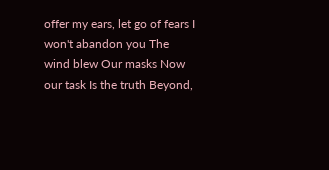offer my ears, let go of fears I won't abandon you The wind blew Our masks Now our task Is the truth Beyond,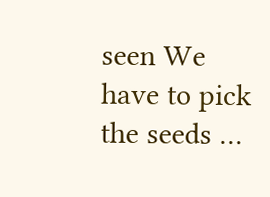seen We have to pick the seeds …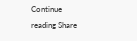Continue reading Share